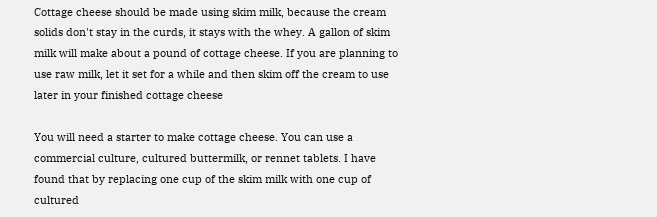Cottage cheese should be made using skim milk, because the cream solids don't stay in the curds, it stays with the whey. A gallon of skim milk will make about a pound of cottage cheese. If you are planning to use raw milk, let it set for a while and then skim off the cream to use later in your finished cottage cheese

You will need a starter to make cottage cheese. You can use a commercial culture, cultured buttermilk, or rennet tablets. I have found that by replacing one cup of the skim milk with one cup of cultured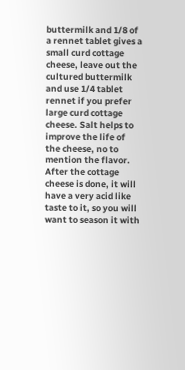buttermilk and 1/8 of a rennet tablet gives a small curd cottage cheese, leave out the cultured buttermilk and use 1/4 tablet rennet if you prefer large curd cottage cheese. Salt helps to improve the life of the cheese, no to mention the flavor. After the cottage cheese is done, it will have a very acid like taste to it, so you will want to season it with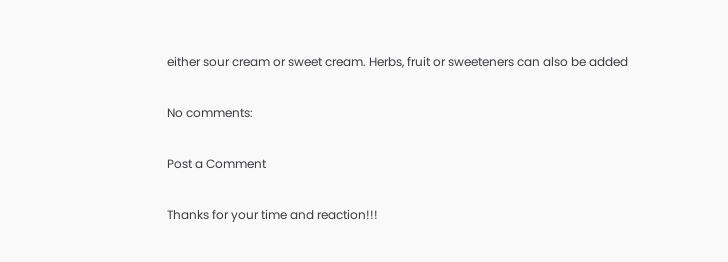either sour cream or sweet cream. Herbs, fruit or sweeteners can also be added

No comments:

Post a Comment

Thanks for your time and reaction!!!